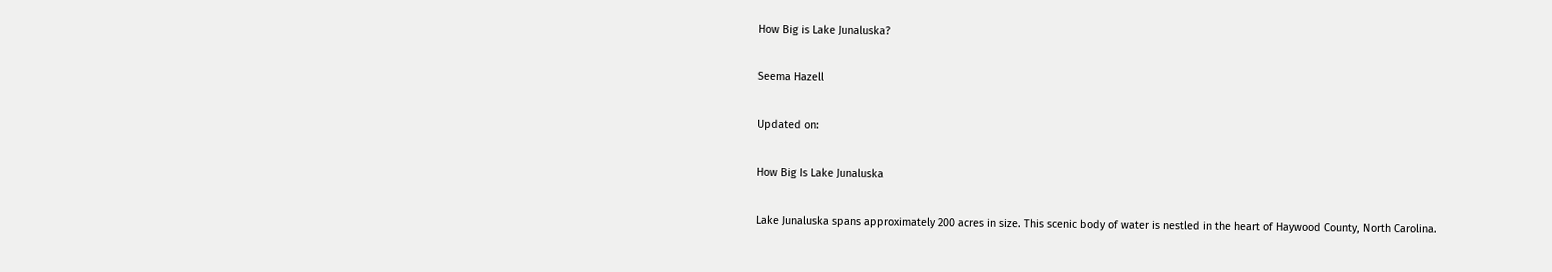How Big is Lake Junaluska?

Seema Hazell

Updated on:

How Big Is Lake Junaluska

Lake Junaluska spans approximately 200 acres in size. This scenic body of water is nestled in the heart of Haywood County, North Carolina.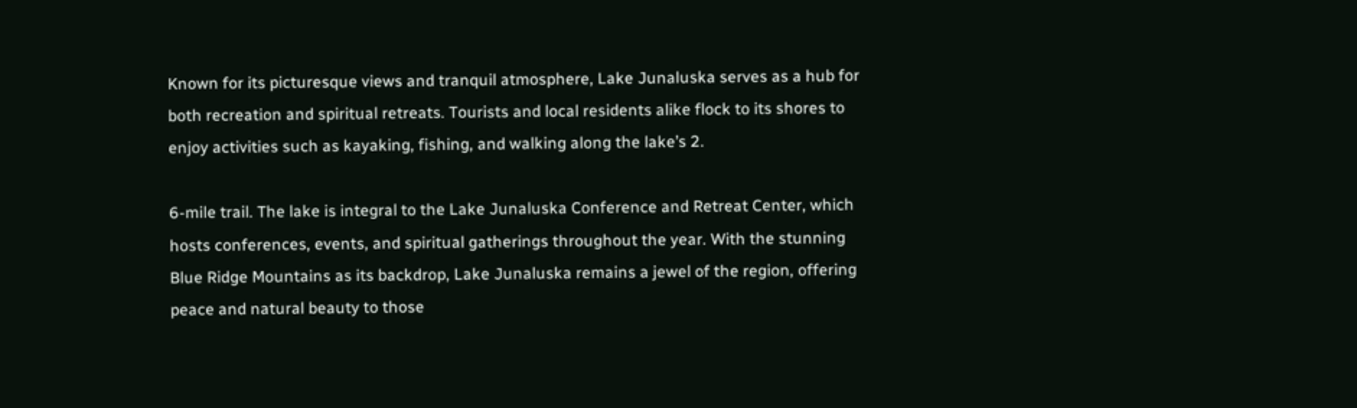Known for its picturesque views and tranquil atmosphere, Lake Junaluska serves as a hub for both recreation and spiritual retreats. Tourists and local residents alike flock to its shores to enjoy activities such as kayaking, fishing, and walking along the lake’s 2.

6-mile trail. The lake is integral to the Lake Junaluska Conference and Retreat Center, which hosts conferences, events, and spiritual gatherings throughout the year. With the stunning Blue Ridge Mountains as its backdrop, Lake Junaluska remains a jewel of the region, offering peace and natural beauty to those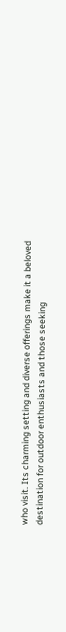who visit. Its charming setting and diverse offerings make it a beloved destination for outdoor enthusiasts and those seeking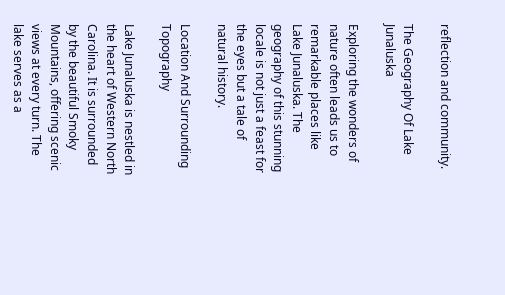reflection and community.

The Geography Of Lake Junaluska

Exploring the wonders of nature often leads us to remarkable places like Lake Junaluska. The geography of this stunning locale is not just a feast for the eyes but a tale of natural history.

Location And Surrounding Topography

Lake Junaluska is nestled in the heart of Western North Carolina. It is surrounded by the beautiful Smoky Mountains, offering scenic views at every turn. The lake serves as a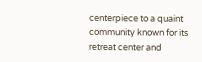centerpiece to a quaint community known for its retreat center and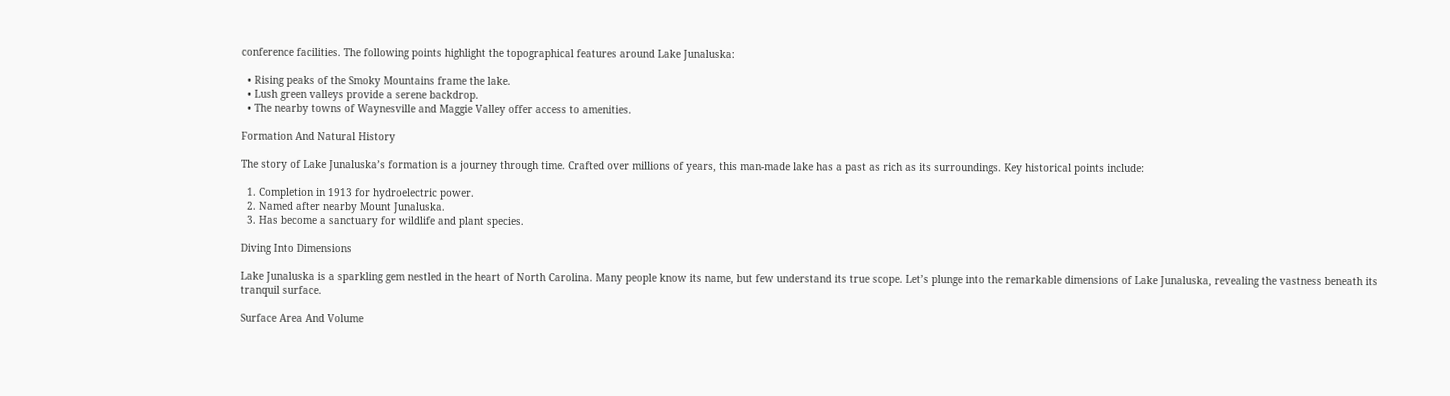conference facilities. The following points highlight the topographical features around Lake Junaluska:

  • Rising peaks of the Smoky Mountains frame the lake.
  • Lush green valleys provide a serene backdrop.
  • The nearby towns of Waynesville and Maggie Valley offer access to amenities.

Formation And Natural History

The story of Lake Junaluska’s formation is a journey through time. Crafted over millions of years, this man-made lake has a past as rich as its surroundings. Key historical points include:

  1. Completion in 1913 for hydroelectric power.
  2. Named after nearby Mount Junaluska.
  3. Has become a sanctuary for wildlife and plant species.

Diving Into Dimensions

Lake Junaluska is a sparkling gem nestled in the heart of North Carolina. Many people know its name, but few understand its true scope. Let’s plunge into the remarkable dimensions of Lake Junaluska, revealing the vastness beneath its tranquil surface.

Surface Area And Volume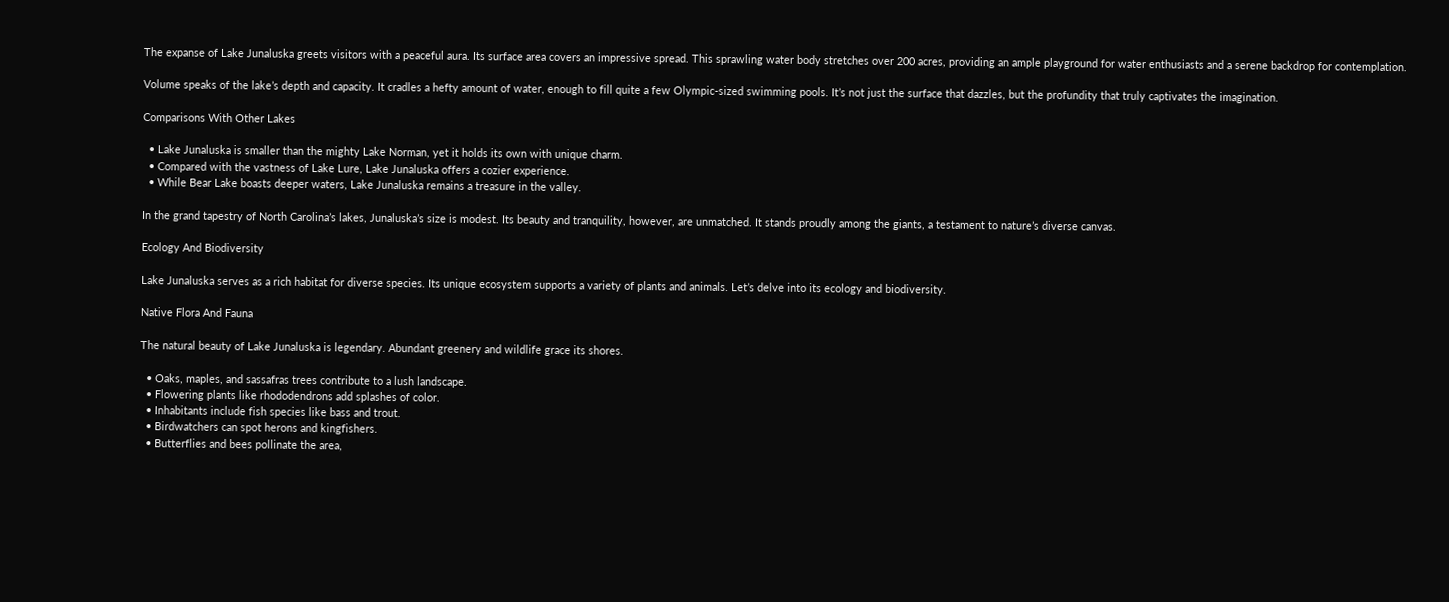The expanse of Lake Junaluska greets visitors with a peaceful aura. Its surface area covers an impressive spread. This sprawling water body stretches over 200 acres, providing an ample playground for water enthusiasts and a serene backdrop for contemplation.

Volume speaks of the lake’s depth and capacity. It cradles a hefty amount of water, enough to fill quite a few Olympic-sized swimming pools. It’s not just the surface that dazzles, but the profundity that truly captivates the imagination.

Comparisons With Other Lakes

  • Lake Junaluska is smaller than the mighty Lake Norman, yet it holds its own with unique charm.
  • Compared with the vastness of Lake Lure, Lake Junaluska offers a cozier experience.
  • While Bear Lake boasts deeper waters, Lake Junaluska remains a treasure in the valley.

In the grand tapestry of North Carolina’s lakes, Junaluska’s size is modest. Its beauty and tranquility, however, are unmatched. It stands proudly among the giants, a testament to nature’s diverse canvas.

Ecology And Biodiversity

Lake Junaluska serves as a rich habitat for diverse species. Its unique ecosystem supports a variety of plants and animals. Let’s delve into its ecology and biodiversity.

Native Flora And Fauna

The natural beauty of Lake Junaluska is legendary. Abundant greenery and wildlife grace its shores.

  • Oaks, maples, and sassafras trees contribute to a lush landscape.
  • Flowering plants like rhododendrons add splashes of color.
  • Inhabitants include fish species like bass and trout.
  • Birdwatchers can spot herons and kingfishers.
  • Butterflies and bees pollinate the area,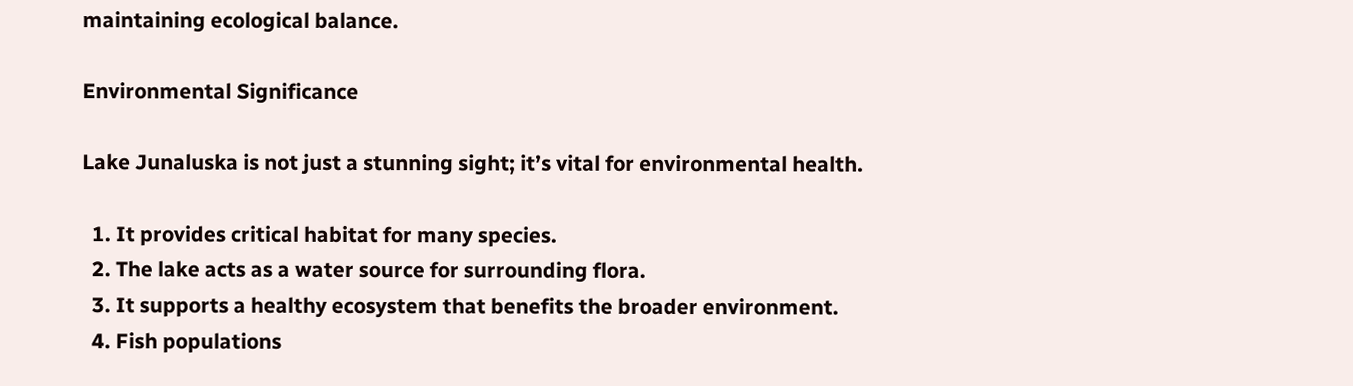maintaining ecological balance.

Environmental Significance

Lake Junaluska is not just a stunning sight; it’s vital for environmental health.

  1. It provides critical habitat for many species.
  2. The lake acts as a water source for surrounding flora.
  3. It supports a healthy ecosystem that benefits the broader environment.
  4. Fish populations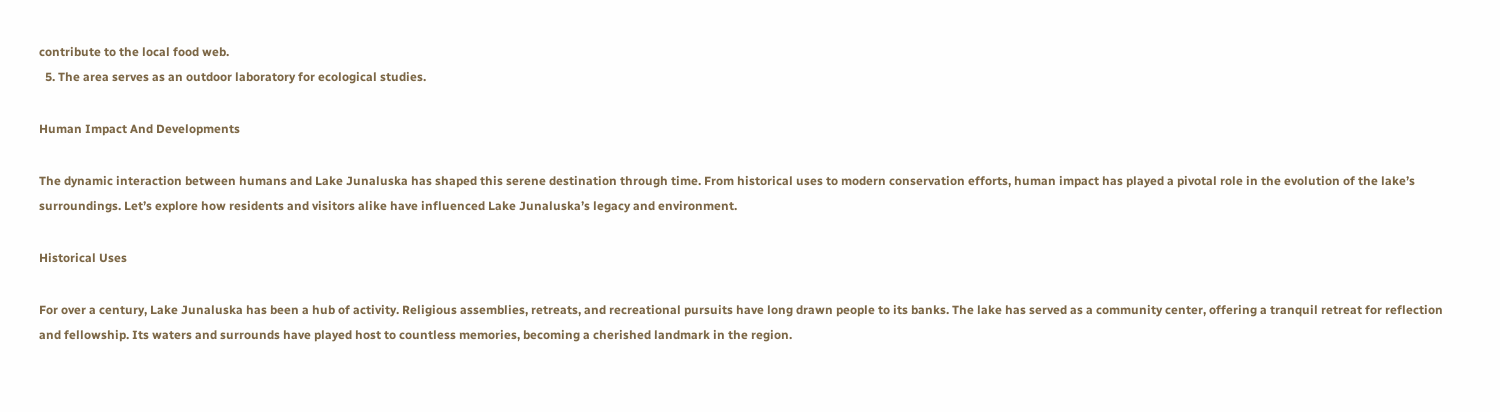contribute to the local food web.
  5. The area serves as an outdoor laboratory for ecological studies.

Human Impact And Developments

The dynamic interaction between humans and Lake Junaluska has shaped this serene destination through time. From historical uses to modern conservation efforts, human impact has played a pivotal role in the evolution of the lake’s surroundings. Let’s explore how residents and visitors alike have influenced Lake Junaluska’s legacy and environment.

Historical Uses

For over a century, Lake Junaluska has been a hub of activity. Religious assemblies, retreats, and recreational pursuits have long drawn people to its banks. The lake has served as a community center, offering a tranquil retreat for reflection and fellowship. Its waters and surrounds have played host to countless memories, becoming a cherished landmark in the region.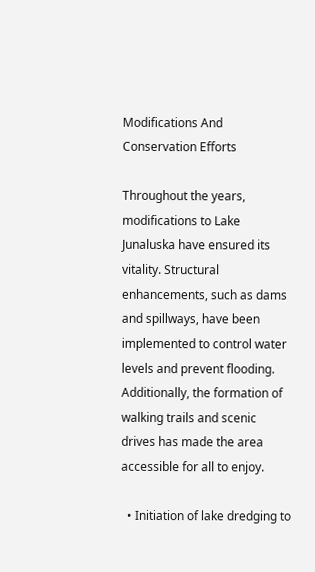Modifications And Conservation Efforts

Throughout the years, modifications to Lake Junaluska have ensured its vitality. Structural enhancements, such as dams and spillways, have been implemented to control water levels and prevent flooding. Additionally, the formation of walking trails and scenic drives has made the area accessible for all to enjoy.

  • Initiation of lake dredging to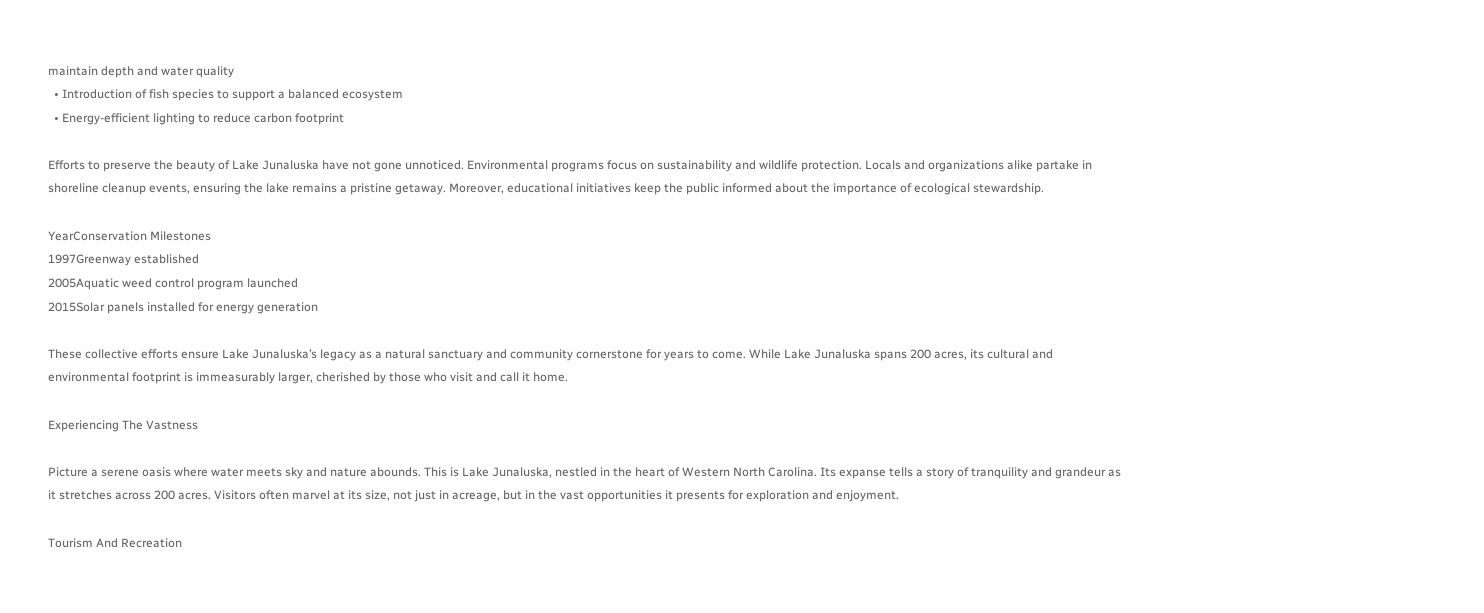maintain depth and water quality
  • Introduction of fish species to support a balanced ecosystem
  • Energy-efficient lighting to reduce carbon footprint

Efforts to preserve the beauty of Lake Junaluska have not gone unnoticed. Environmental programs focus on sustainability and wildlife protection. Locals and organizations alike partake in shoreline cleanup events, ensuring the lake remains a pristine getaway. Moreover, educational initiatives keep the public informed about the importance of ecological stewardship.

YearConservation Milestones
1997Greenway established
2005Aquatic weed control program launched
2015Solar panels installed for energy generation

These collective efforts ensure Lake Junaluska’s legacy as a natural sanctuary and community cornerstone for years to come. While Lake Junaluska spans 200 acres, its cultural and environmental footprint is immeasurably larger, cherished by those who visit and call it home.

Experiencing The Vastness

Picture a serene oasis where water meets sky and nature abounds. This is Lake Junaluska, nestled in the heart of Western North Carolina. Its expanse tells a story of tranquility and grandeur as it stretches across 200 acres. Visitors often marvel at its size, not just in acreage, but in the vast opportunities it presents for exploration and enjoyment.

Tourism And Recreation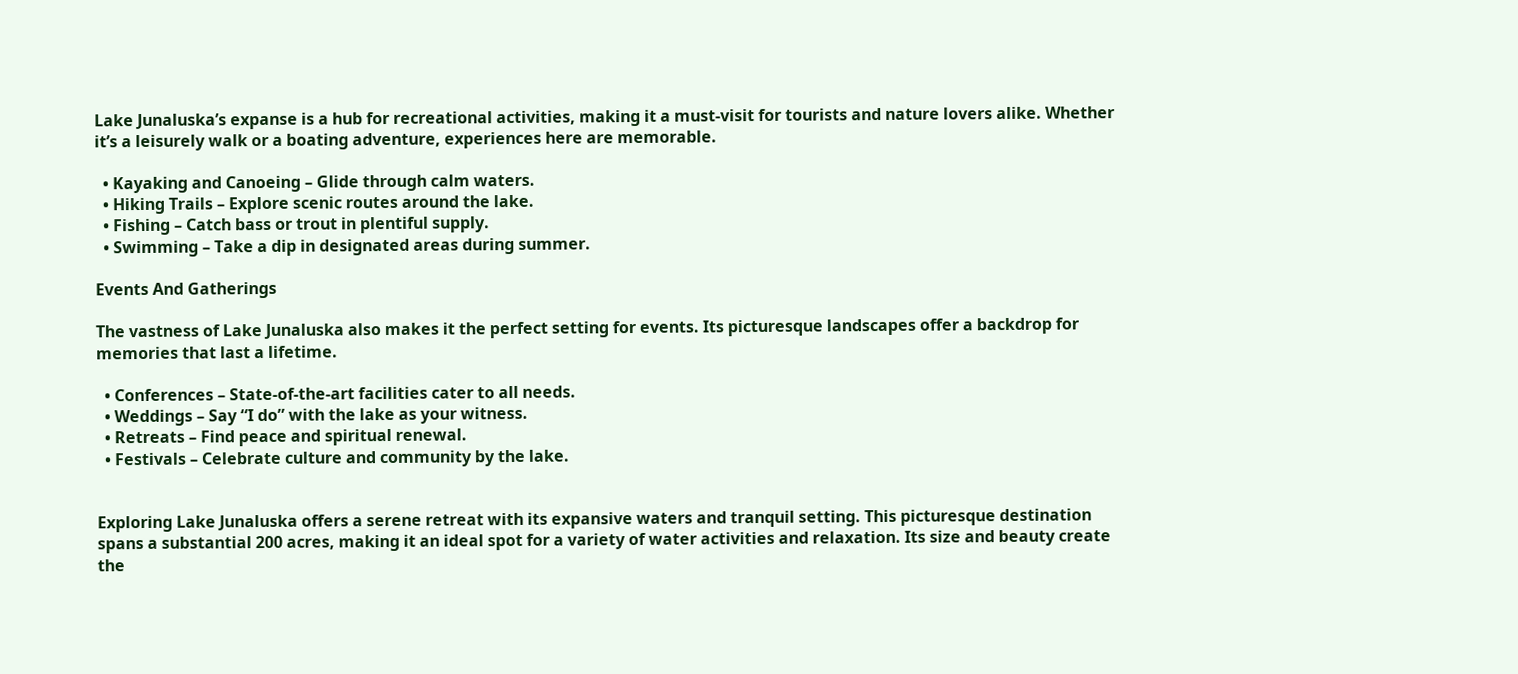Lake Junaluska’s expanse is a hub for recreational activities, making it a must-visit for tourists and nature lovers alike. Whether it’s a leisurely walk or a boating adventure, experiences here are memorable.

  • Kayaking and Canoeing – Glide through calm waters.
  • Hiking Trails – Explore scenic routes around the lake.
  • Fishing – Catch bass or trout in plentiful supply.
  • Swimming – Take a dip in designated areas during summer.

Events And Gatherings

The vastness of Lake Junaluska also makes it the perfect setting for events. Its picturesque landscapes offer a backdrop for memories that last a lifetime.

  • Conferences – State-of-the-art facilities cater to all needs.
  • Weddings – Say “I do” with the lake as your witness.
  • Retreats – Find peace and spiritual renewal.
  • Festivals – Celebrate culture and community by the lake.


Exploring Lake Junaluska offers a serene retreat with its expansive waters and tranquil setting. This picturesque destination spans a substantial 200 acres, making it an ideal spot for a variety of water activities and relaxation. Its size and beauty create the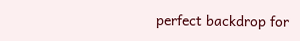perfect backdrop for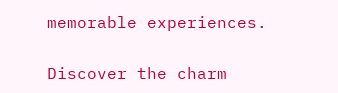memorable experiences.

Discover the charm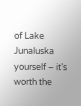of Lake Junaluska yourself – it’s worth the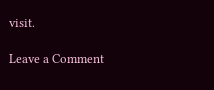visit.

Leave a Comment